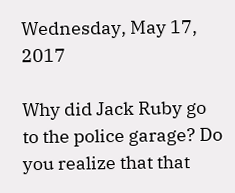Wednesday, May 17, 2017

Why did Jack Ruby go to the police garage? Do you realize that that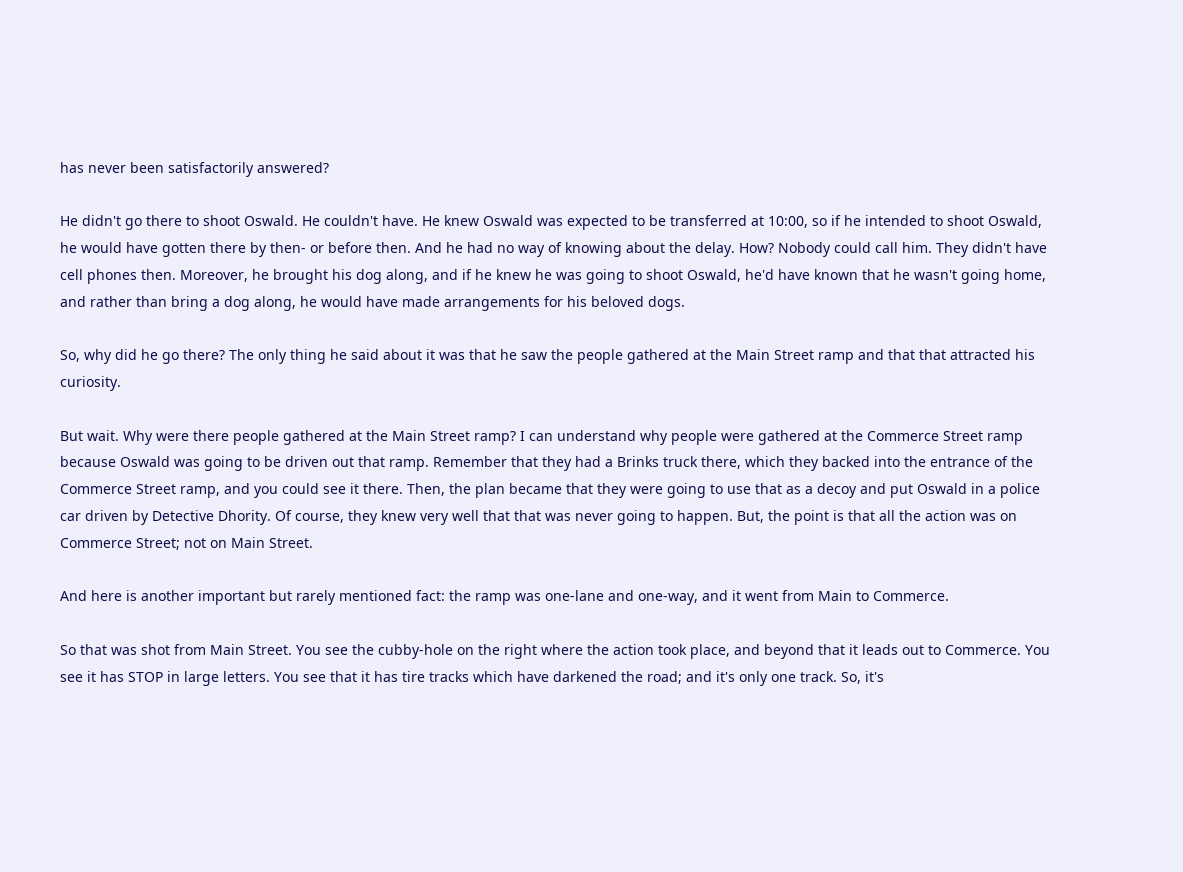has never been satisfactorily answered?

He didn't go there to shoot Oswald. He couldn't have. He knew Oswald was expected to be transferred at 10:00, so if he intended to shoot Oswald, he would have gotten there by then- or before then. And he had no way of knowing about the delay. How? Nobody could call him. They didn't have cell phones then. Moreover, he brought his dog along, and if he knew he was going to shoot Oswald, he'd have known that he wasn't going home, and rather than bring a dog along, he would have made arrangements for his beloved dogs.

So, why did he go there? The only thing he said about it was that he saw the people gathered at the Main Street ramp and that that attracted his curiosity.

But wait. Why were there people gathered at the Main Street ramp? I can understand why people were gathered at the Commerce Street ramp because Oswald was going to be driven out that ramp. Remember that they had a Brinks truck there, which they backed into the entrance of the Commerce Street ramp, and you could see it there. Then, the plan became that they were going to use that as a decoy and put Oswald in a police car driven by Detective Dhority. Of course, they knew very well that that was never going to happen. But, the point is that all the action was on Commerce Street; not on Main Street.

And here is another important but rarely mentioned fact: the ramp was one-lane and one-way, and it went from Main to Commerce.

So that was shot from Main Street. You see the cubby-hole on the right where the action took place, and beyond that it leads out to Commerce. You see it has STOP in large letters. You see that it has tire tracks which have darkened the road; and it's only one track. So, it's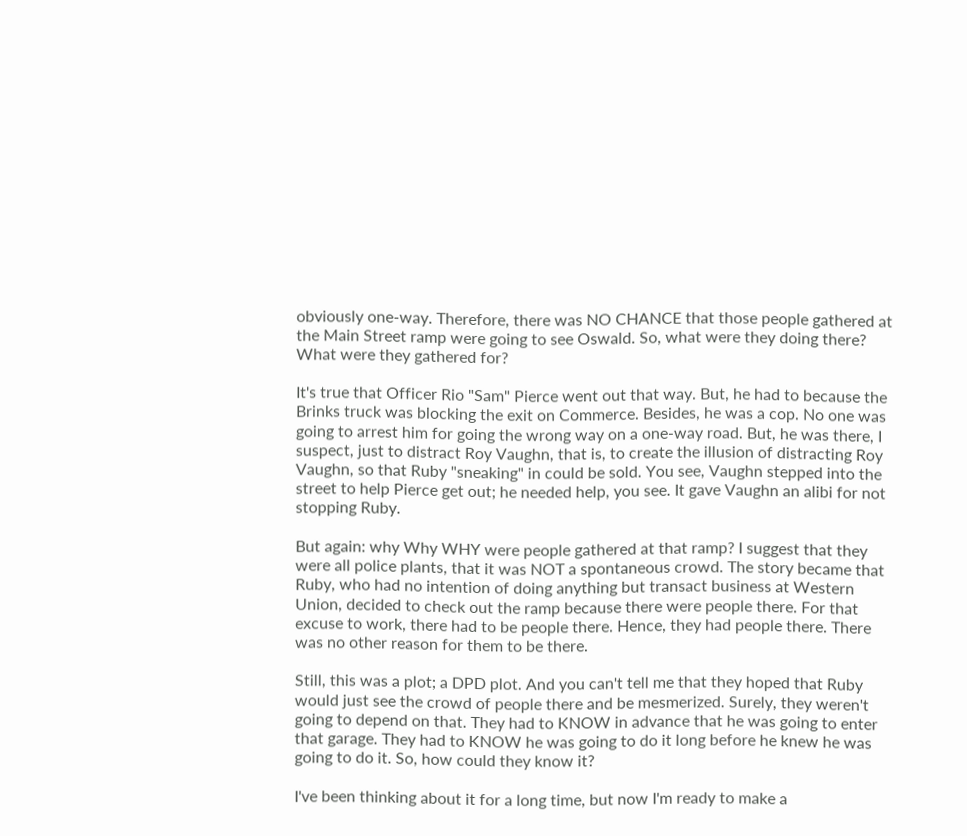obviously one-way. Therefore, there was NO CHANCE that those people gathered at the Main Street ramp were going to see Oswald. So, what were they doing there? What were they gathered for?

It's true that Officer Rio "Sam" Pierce went out that way. But, he had to because the Brinks truck was blocking the exit on Commerce. Besides, he was a cop. No one was going to arrest him for going the wrong way on a one-way road. But, he was there, I suspect, just to distract Roy Vaughn, that is, to create the illusion of distracting Roy Vaughn, so that Ruby "sneaking" in could be sold. You see, Vaughn stepped into the street to help Pierce get out; he needed help, you see. It gave Vaughn an alibi for not stopping Ruby.

But again: why Why WHY were people gathered at that ramp? I suggest that they were all police plants, that it was NOT a spontaneous crowd. The story became that Ruby, who had no intention of doing anything but transact business at Western Union, decided to check out the ramp because there were people there. For that excuse to work, there had to be people there. Hence, they had people there. There was no other reason for them to be there.

Still, this was a plot; a DPD plot. And you can't tell me that they hoped that Ruby would just see the crowd of people there and be mesmerized. Surely, they weren't going to depend on that. They had to KNOW in advance that he was going to enter that garage. They had to KNOW he was going to do it long before he knew he was going to do it. So, how could they know it?

I've been thinking about it for a long time, but now I'm ready to make a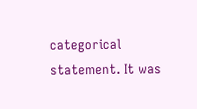categorical statement. It was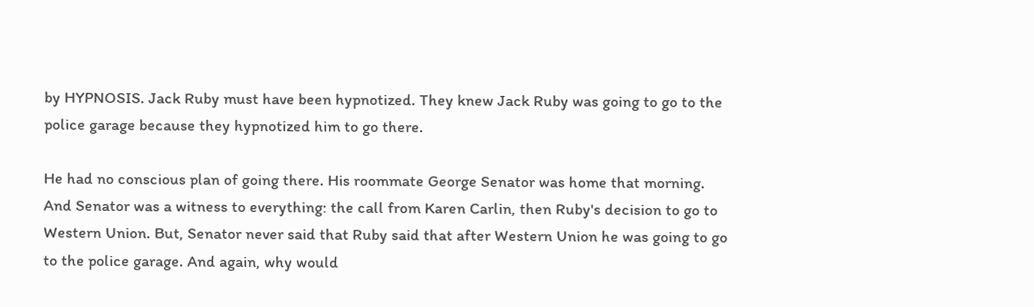by HYPNOSIS. Jack Ruby must have been hypnotized. They knew Jack Ruby was going to go to the police garage because they hypnotized him to go there.

He had no conscious plan of going there. His roommate George Senator was home that morning. And Senator was a witness to everything: the call from Karen Carlin, then Ruby's decision to go to Western Union. But, Senator never said that Ruby said that after Western Union he was going to go to the police garage. And again, why would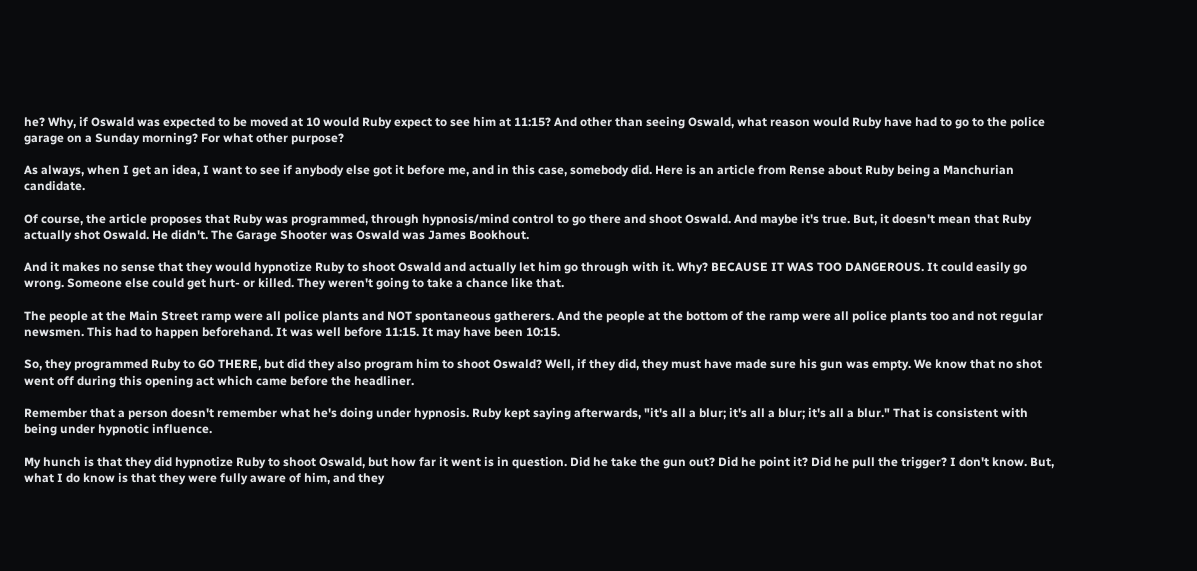he? Why, if Oswald was expected to be moved at 10 would Ruby expect to see him at 11:15? And other than seeing Oswald, what reason would Ruby have had to go to the police garage on a Sunday morning? For what other purpose?

As always, when I get an idea, I want to see if anybody else got it before me, and in this case, somebody did. Here is an article from Rense about Ruby being a Manchurian candidate.

Of course, the article proposes that Ruby was programmed, through hypnosis/mind control to go there and shoot Oswald. And maybe it's true. But, it doesn't mean that Ruby actually shot Oswald. He didn't. The Garage Shooter was Oswald was James Bookhout.

And it makes no sense that they would hypnotize Ruby to shoot Oswald and actually let him go through with it. Why? BECAUSE IT WAS TOO DANGEROUS. It could easily go wrong. Someone else could get hurt- or killed. They weren't going to take a chance like that.

The people at the Main Street ramp were all police plants and NOT spontaneous gatherers. And the people at the bottom of the ramp were all police plants too and not regular newsmen. This had to happen beforehand. It was well before 11:15. It may have been 10:15.

So, they programmed Ruby to GO THERE, but did they also program him to shoot Oswald? Well, if they did, they must have made sure his gun was empty. We know that no shot went off during this opening act which came before the headliner.

Remember that a person doesn't remember what he's doing under hypnosis. Ruby kept saying afterwards, "it's all a blur; it's all a blur; it's all a blur." That is consistent with being under hypnotic influence.

My hunch is that they did hypnotize Ruby to shoot Oswald, but how far it went is in question. Did he take the gun out? Did he point it? Did he pull the trigger? I don't know. But, what I do know is that they were fully aware of him, and they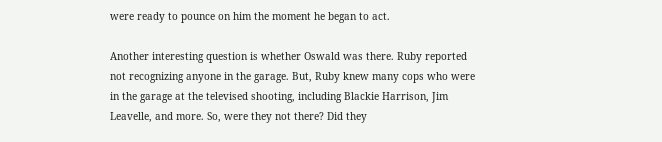were ready to pounce on him the moment he began to act.

Another interesting question is whether Oswald was there. Ruby reported not recognizing anyone in the garage. But, Ruby knew many cops who were in the garage at the televised shooting, including Blackie Harrison, Jim Leavelle, and more. So, were they not there? Did they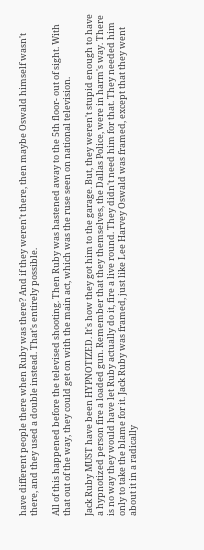have different people there when Ruby was there? And if they weren't there, then maybe Oswald himself wasn't there, and they used a double instead. That's entirely possible.

All of this happened before the televised shooting. Then Ruby was hastened away to the 5th floor- out of sight. With that out of the way, they could get on with the main act, which was the ruse seen on national television.

Jack Ruby MUST have been HYPNOTIZED. It's how they got him to the garage. But, they weren't stupid enough to have a hypnotized person fire a loaded gun. Remember that they themselves, the Dallas Police, were in harm's way. There is no way they would have let Ruby actually do it, fire a live round. They didn't need him for that. They needed him only to take the blame for it. Jack Ruby was framed, just like Lee Harvey Oswald was framed, except that they went about it in a radically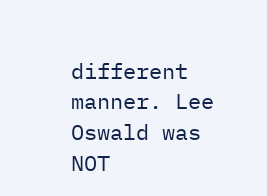different manner. Lee Oswald was NOT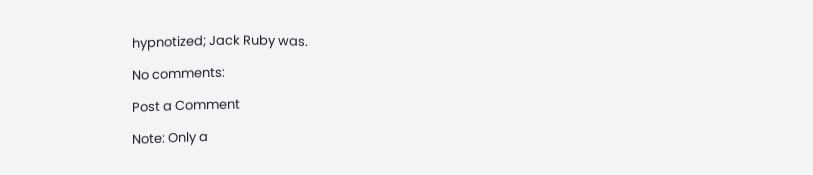hypnotized; Jack Ruby was.

No comments:

Post a Comment

Note: Only a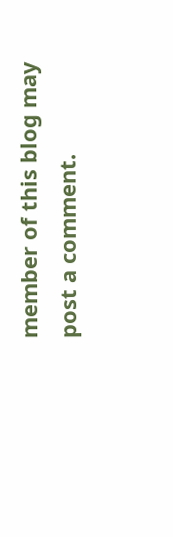member of this blog may post a comment.